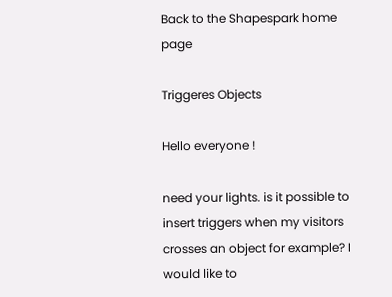Back to the Shapespark home page

Triggeres Objects

Hello everyone !

need your lights. is it possible to insert triggers when my visitors crosses an object for example? I would like to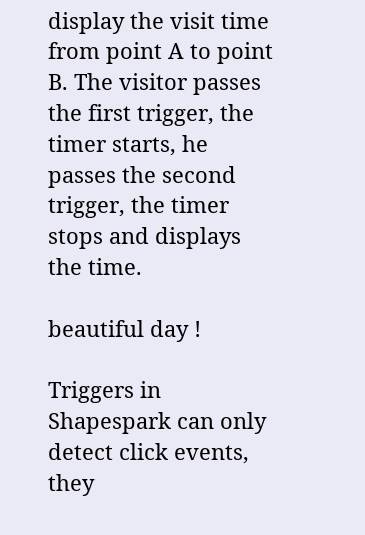display the visit time from point A to point B. The visitor passes the first trigger, the timer starts, he passes the second trigger, the timer stops and displays the time.

beautiful day !

Triggers in Shapespark can only detect click events, they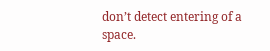don’t detect entering of a space.